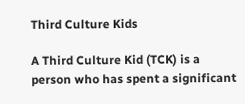Third Culture Kids

A Third Culture Kid (TCK) is a person who has spent a significant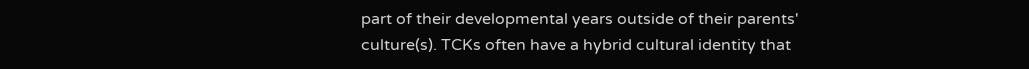part of their developmental years outside of their parents' culture(s). TCKs often have a hybrid cultural identity that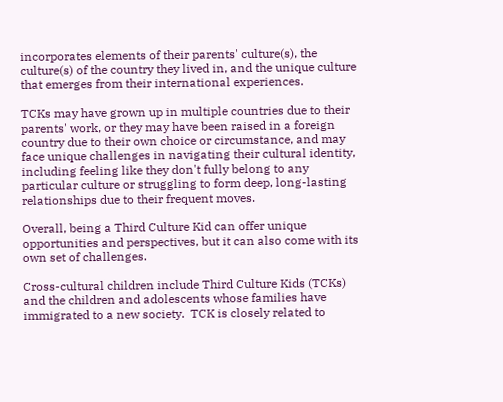incorporates elements of their parents' culture(s), the culture(s) of the country they lived in, and the unique culture that emerges from their international experiences.

TCKs may have grown up in multiple countries due to their parents' work, or they may have been raised in a foreign country due to their own choice or circumstance, and may face unique challenges in navigating their cultural identity, including feeling like they don't fully belong to any particular culture or struggling to form deep, long-lasting relationships due to their frequent moves.

Overall, being a Third Culture Kid can offer unique opportunities and perspectives, but it can also come with its own set of challenges.

Cross-cultural children include Third Culture Kids (TCKs) and the children and adolescents whose families have immigrated to a new society.  TCK is closely related to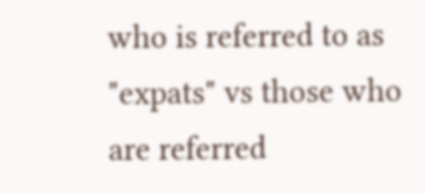who is referred to as "expats" vs those who are referred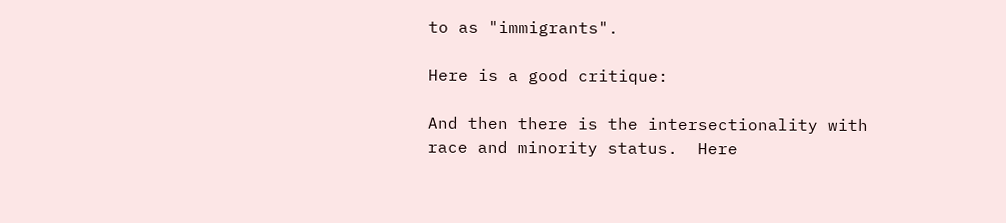to as "immigrants".

Here is a good critique:

And then there is the intersectionality with race and minority status.  Here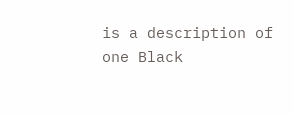is a description of one Black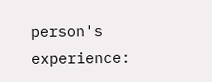person's experience: